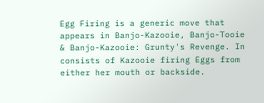Egg Firing is a generic move that appears in Banjo-Kazooie, Banjo-Tooie & Banjo-Kazooie: Grunty's Revenge. In consists of Kazooie firing Eggs from either her mouth or backside.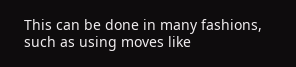This can be done in many fashions, such as using moves like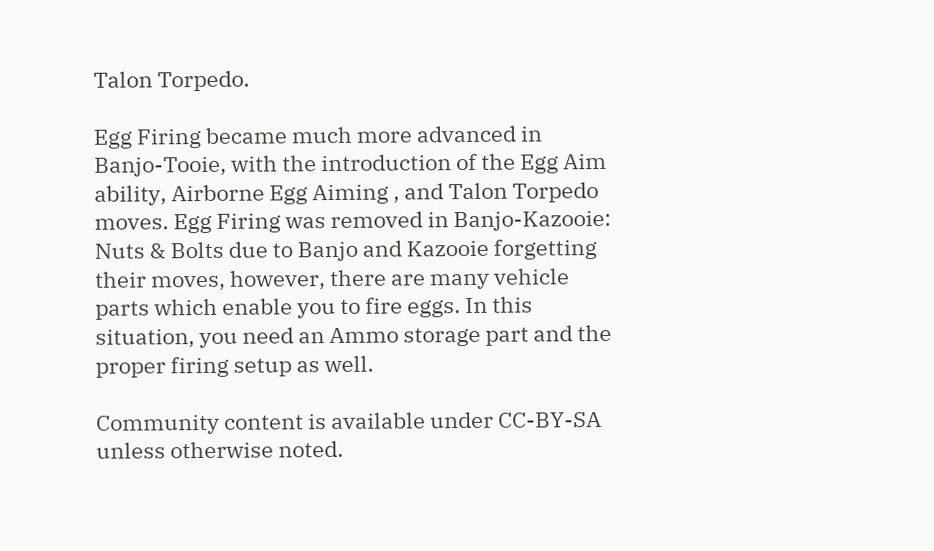Talon Torpedo.

Egg Firing became much more advanced in Banjo-Tooie, with the introduction of the Egg Aim ability, Airborne Egg Aiming , and Talon Torpedo moves. Egg Firing was removed in Banjo-Kazooie: Nuts & Bolts due to Banjo and Kazooie forgetting their moves, however, there are many vehicle parts which enable you to fire eggs. In this situation, you need an Ammo storage part and the proper firing setup as well.

Community content is available under CC-BY-SA unless otherwise noted.